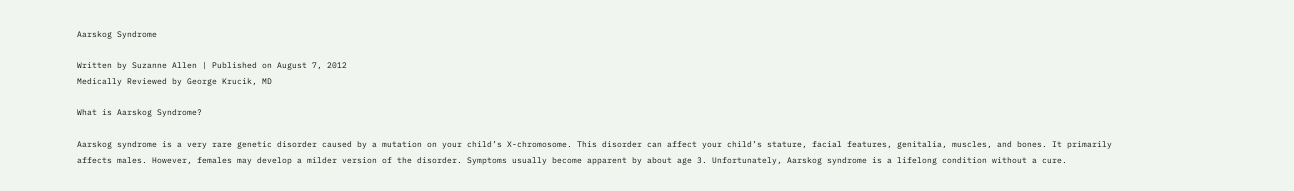Aarskog Syndrome

Written by Suzanne Allen | Published on August 7, 2012
Medically Reviewed by George Krucik, MD

What is Aarskog Syndrome?

Aarskog syndrome is a very rare genetic disorder caused by a mutation on your child’s X-chromosome. This disorder can affect your child’s stature, facial features, genitalia, muscles, and bones. It primarily affects males. However, females may develop a milder version of the disorder. Symptoms usually become apparent by about age 3. Unfortunately, Aarskog syndrome is a lifelong condition without a cure.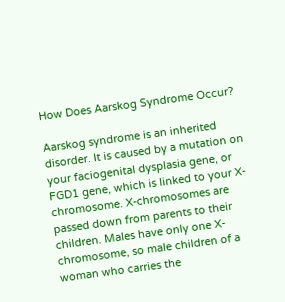How Does Aarskog Syndrome Occur?

Aarskog syndrome is an inherited disorder. It is caused by a mutation on your faciogenital dysplasia gene, or FGD1 gene, which is linked to your X-chromosome. X-chromosomes are passed down from parents to their children. Males have only one X-chromosome, so male children of a woman who carries the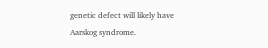genetic defect will likely have Aarskog syndrome.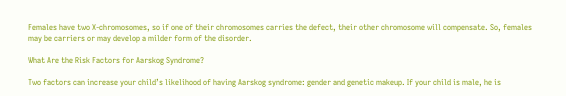Females have two X-chromosomes, so if one of their chromosomes carries the defect, their other chromosome will compensate. So, females may be carriers or may develop a milder form of the disorder.

What Are the Risk Factors for Aarskog Syndrome?

Two factors can increase your child’s likelihood of having Aarskog syndrome: gender and genetic makeup. If your child is male, he is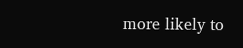more likely to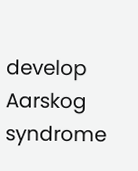develop Aarskog syndrome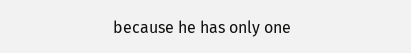because he has only one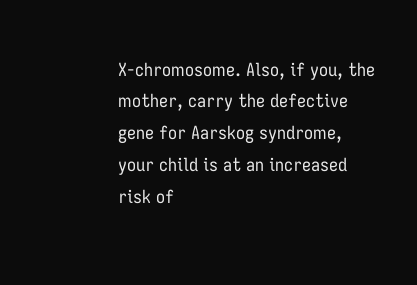X-chromosome. Also, if you, the mother, carry the defective gene for Aarskog syndrome, your child is at an increased risk of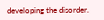developing the disorder.